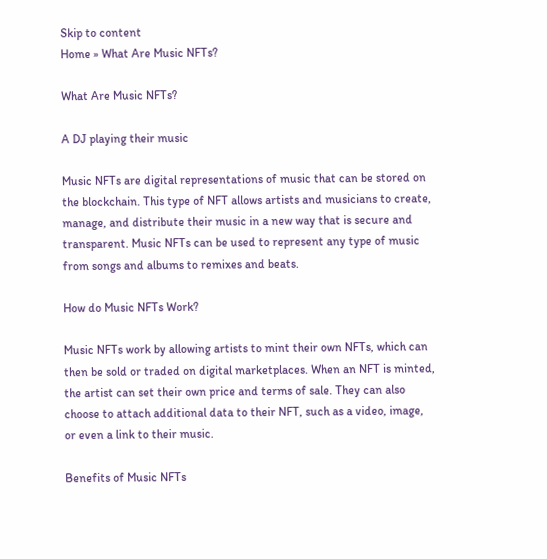Skip to content
Home » What Are Music NFTs?

What Are Music NFTs?

A DJ playing their music

Music NFTs are digital representations of music that can be stored on the blockchain. This type of NFT allows artists and musicians to create, manage, and distribute their music in a new way that is secure and transparent. Music NFTs can be used to represent any type of music from songs and albums to remixes and beats.

How do Music NFTs Work?

Music NFTs work by allowing artists to mint their own NFTs, which can then be sold or traded on digital marketplaces. When an NFT is minted, the artist can set their own price and terms of sale. They can also choose to attach additional data to their NFT, such as a video, image, or even a link to their music.

Benefits of Music NFTs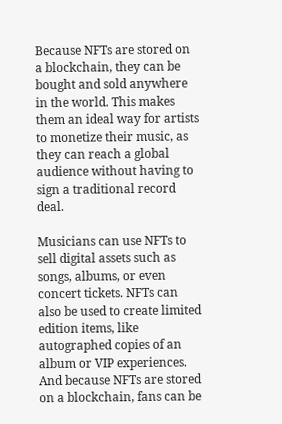Because NFTs are stored on a blockchain, they can be bought and sold anywhere in the world. This makes them an ideal way for artists to monetize their music, as they can reach a global audience without having to sign a traditional record deal.

Musicians can use NFTs to sell digital assets such as songs, albums, or even concert tickets. NFTs can also be used to create limited edition items, like autographed copies of an album or VIP experiences. And because NFTs are stored on a blockchain, fans can be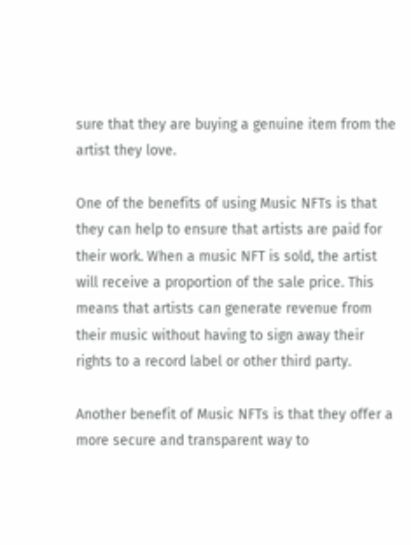sure that they are buying a genuine item from the artist they love.

One of the benefits of using Music NFTs is that they can help to ensure that artists are paid for their work. When a music NFT is sold, the artist will receive a proportion of the sale price. This means that artists can generate revenue from their music without having to sign away their rights to a record label or other third party.

Another benefit of Music NFTs is that they offer a more secure and transparent way to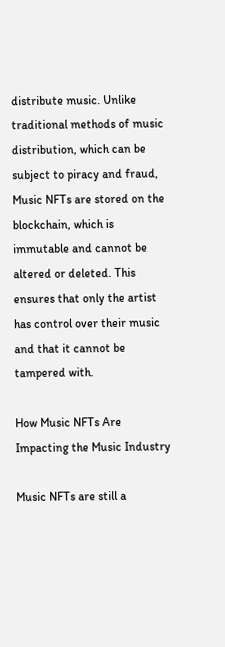distribute music. Unlike traditional methods of music distribution, which can be subject to piracy and fraud, Music NFTs are stored on the blockchain, which is immutable and cannot be altered or deleted. This ensures that only the artist has control over their music and that it cannot be tampered with.

How Music NFTs Are Impacting the Music Industry

Music NFTs are still a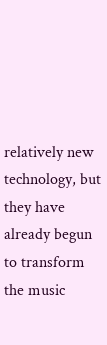relatively new technology, but they have already begun to transform the music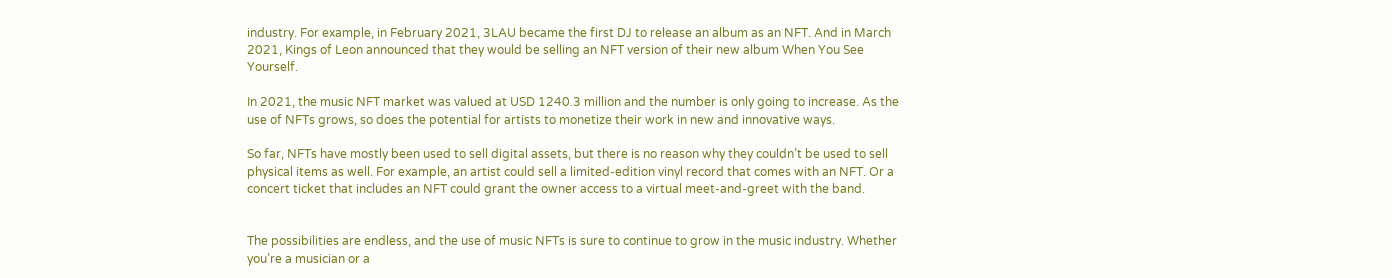industry. For example, in February 2021, 3LAU became the first DJ to release an album as an NFT. And in March 2021, Kings of Leon announced that they would be selling an NFT version of their new album When You See Yourself.

In 2021, the music NFT market was valued at USD 1240.3 million and the number is only going to increase. As the use of NFTs grows, so does the potential for artists to monetize their work in new and innovative ways.

So far, NFTs have mostly been used to sell digital assets, but there is no reason why they couldn’t be used to sell physical items as well. For example, an artist could sell a limited-edition vinyl record that comes with an NFT. Or a concert ticket that includes an NFT could grant the owner access to a virtual meet-and-greet with the band.


The possibilities are endless, and the use of music NFTs is sure to continue to grow in the music industry. Whether you’re a musician or a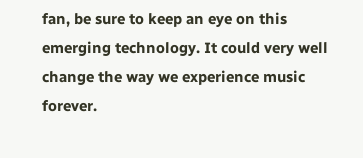fan, be sure to keep an eye on this emerging technology. It could very well change the way we experience music forever.